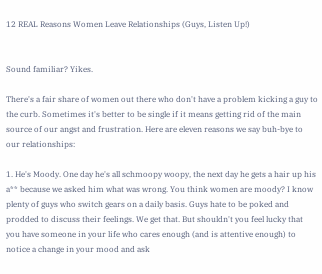12 REAL Reasons Women Leave Relationships (Guys, Listen Up!)


Sound familiar? Yikes.

There's a fair share of women out there who don't have a problem kicking a guy to the curb. Sometimes it's better to be single if it means getting rid of the main source of our angst and frustration. Here are eleven reasons we say buh-bye to our relationships:

1. He's Moody. One day he's all schmoopy woopy, the next day he gets a hair up his a** because we asked him what was wrong. You think women are moody? I know plenty of guys who switch gears on a daily basis. Guys hate to be poked and prodded to discuss their feelings. We get that. But shouldn't you feel lucky that you have someone in your life who cares enough (and is attentive enough) to notice a change in your mood and ask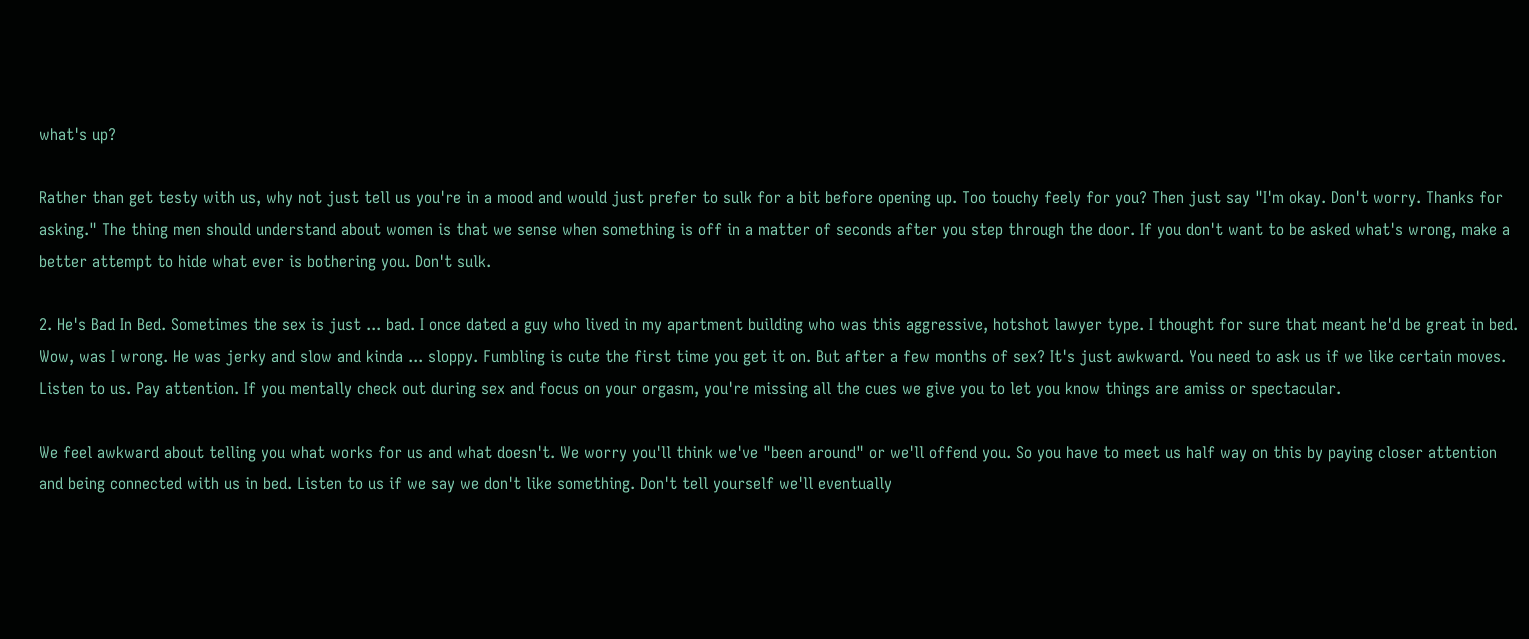what's up?

Rather than get testy with us, why not just tell us you're in a mood and would just prefer to sulk for a bit before opening up. Too touchy feely for you? Then just say "I'm okay. Don't worry. Thanks for asking." The thing men should understand about women is that we sense when something is off in a matter of seconds after you step through the door. If you don't want to be asked what's wrong, make a better attempt to hide what ever is bothering you. Don't sulk.

2. He's Bad In Bed. Sometimes the sex is just ... bad. I once dated a guy who lived in my apartment building who was this aggressive, hotshot lawyer type. I thought for sure that meant he'd be great in bed. Wow, was I wrong. He was jerky and slow and kinda ... sloppy. Fumbling is cute the first time you get it on. But after a few months of sex? It's just awkward. You need to ask us if we like certain moves. Listen to us. Pay attention. If you mentally check out during sex and focus on your orgasm, you're missing all the cues we give you to let you know things are amiss or spectacular.

We feel awkward about telling you what works for us and what doesn't. We worry you'll think we've "been around" or we'll offend you. So you have to meet us half way on this by paying closer attention and being connected with us in bed. Listen to us if we say we don't like something. Don't tell yourself we'll eventually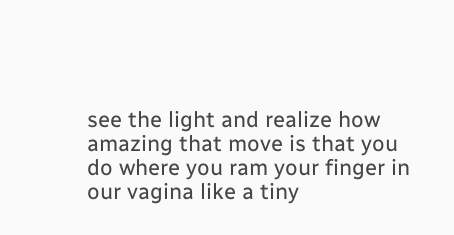see the light and realize how amazing that move is that you do where you ram your finger in our vagina like a tiny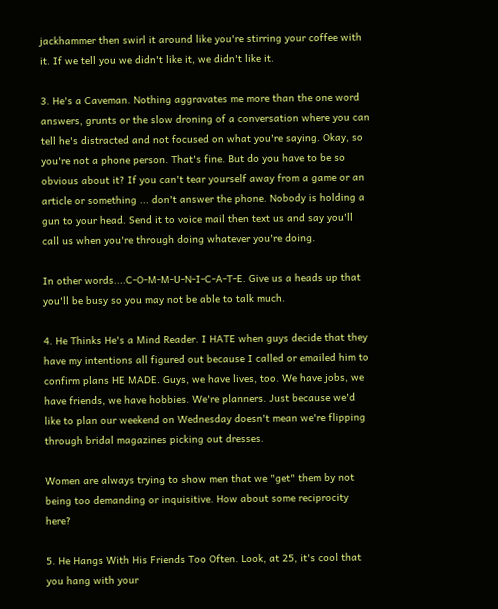jackhammer then swirl it around like you're stirring your coffee with it. If we tell you we didn't like it, we didn't like it.

3. He's a Caveman. Nothing aggravates me more than the one word answers, grunts or the slow droning of a conversation where you can tell he's distracted and not focused on what you're saying. Okay, so you're not a phone person. That's fine. But do you have to be so obvious about it? If you can't tear yourself away from a game or an article or something ... don't answer the phone. Nobody is holding a gun to your head. Send it to voice mail then text us and say you'll call us when you're through doing whatever you're doing.

In other words....C-O-M-M-U-N-I-C-A-T-E. Give us a heads up that you'll be busy so you may not be able to talk much.

4. He Thinks He's a Mind Reader. I HATE when guys decide that they have my intentions all figured out because I called or emailed him to confirm plans HE MADE. Guys, we have lives, too. We have jobs, we have friends, we have hobbies. We're planners. Just because we'd like to plan our weekend on Wednesday doesn't mean we're flipping through bridal magazines picking out dresses.

Women are always trying to show men that we "get" them by not being too demanding or inquisitive. How about some reciprocity here?

5. He Hangs With His Friends Too Often. Look, at 25, it's cool that you hang with your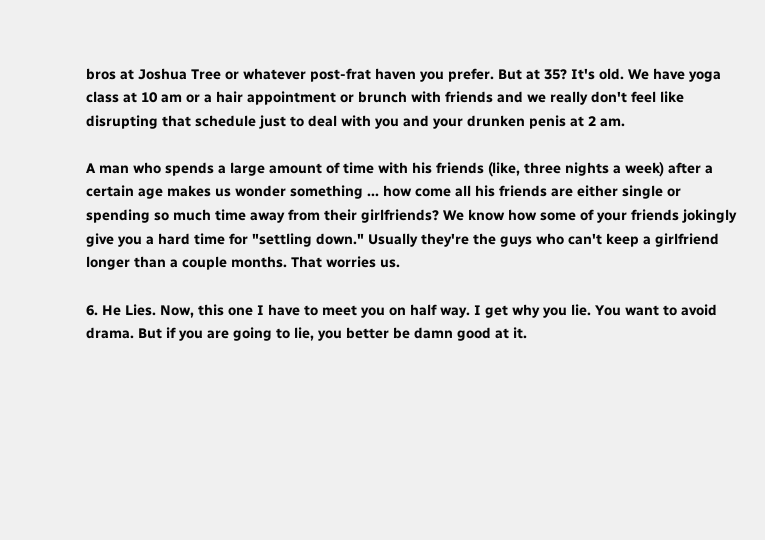bros at Joshua Tree or whatever post-frat haven you prefer. But at 35? It's old. We have yoga class at 10 am or a hair appointment or brunch with friends and we really don't feel like disrupting that schedule just to deal with you and your drunken penis at 2 am.

A man who spends a large amount of time with his friends (like, three nights a week) after a certain age makes us wonder something ... how come all his friends are either single or spending so much time away from their girlfriends? We know how some of your friends jokingly give you a hard time for "settling down." Usually they're the guys who can't keep a girlfriend longer than a couple months. That worries us.

6. He Lies. Now, this one I have to meet you on half way. I get why you lie. You want to avoid drama. But if you are going to lie, you better be damn good at it.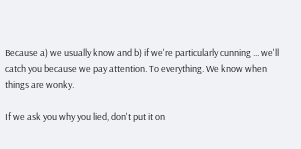Because a) we usually know and b) if we're particularly cunning ... we'll catch you because we pay attention. To everything. We know when things are wonky.

If we ask you why you lied, don't put it on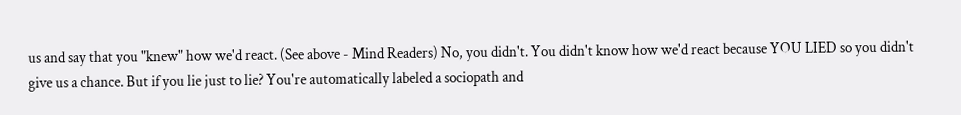us and say that you "knew" how we'd react. (See above - Mind Readers) No, you didn't. You didn't know how we'd react because YOU LIED so you didn't give us a chance. But if you lie just to lie? You're automatically labeled a sociopath and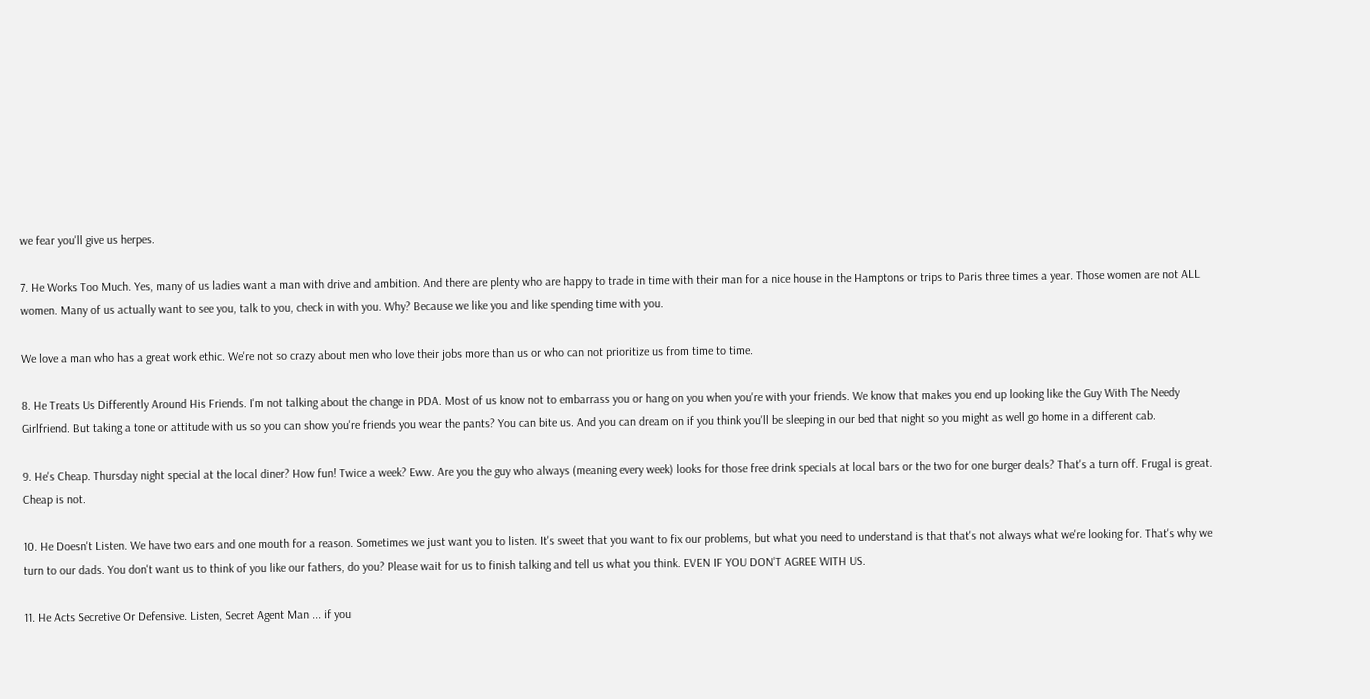we fear you'll give us herpes.

7. He Works Too Much. Yes, many of us ladies want a man with drive and ambition. And there are plenty who are happy to trade in time with their man for a nice house in the Hamptons or trips to Paris three times a year. Those women are not ALL women. Many of us actually want to see you, talk to you, check in with you. Why? Because we like you and like spending time with you.

We love a man who has a great work ethic. We're not so crazy about men who love their jobs more than us or who can not prioritize us from time to time.

8. He Treats Us Differently Around His Friends. I'm not talking about the change in PDA. Most of us know not to embarrass you or hang on you when you're with your friends. We know that makes you end up looking like the Guy With The Needy Girlfriend. But taking a tone or attitude with us so you can show you're friends you wear the pants? You can bite us. And you can dream on if you think you'll be sleeping in our bed that night so you might as well go home in a different cab.

9. He's Cheap. Thursday night special at the local diner? How fun! Twice a week? Eww. Are you the guy who always (meaning every week) looks for those free drink specials at local bars or the two for one burger deals? That's a turn off. Frugal is great. Cheap is not.

10. He Doesn't Listen. We have two ears and one mouth for a reason. Sometimes we just want you to listen. It's sweet that you want to fix our problems, but what you need to understand is that that's not always what we're looking for. That's why we turn to our dads. You don't want us to think of you like our fathers, do you? Please wait for us to finish talking and tell us what you think. EVEN IF YOU DON'T AGREE WITH US.

11. He Acts Secretive Or Defensive. Listen, Secret Agent Man ... if you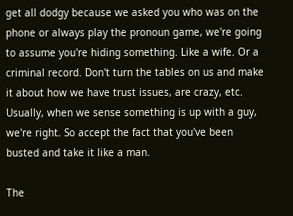get all dodgy because we asked you who was on the phone or always play the pronoun game, we're going to assume you're hiding something. Like a wife. Or a criminal record. Don't turn the tables on us and make it about how we have trust issues, are crazy, etc. Usually, when we sense something is up with a guy, we're right. So accept the fact that you've been busted and take it like a man.

The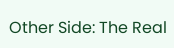Other Side: The Real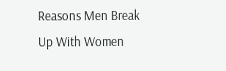Reasons Men Break Up With Women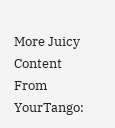More Juicy Content From YourTango: